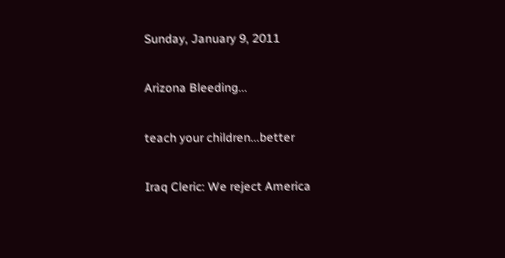Sunday, January 9, 2011

Arizona Bleeding...

teach your children...better

Iraq Cleric: We reject America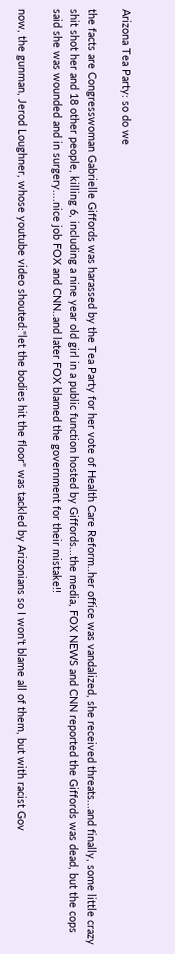Arizona Tea Party: so do we

the facts are Congresswoman Gabrielle Giffords was harassed by the Tea Party for her vote of Health Care Reform..her office was vandalized, she received threats...and finally, some little crazy shit shot her and 18 other people, killing 6, including a nine year old girl in a public function hosted by Giffords...the media, FOX NEWS and CNN reported the Giffords was dead, but the cops said she was wounded and in surgery....nice job FOX and CNN..and later FOX blamed the government for their mistake!!

now, the gunman, Jerod Loughner, whose youtube video shouted:"let the bodies hit the floor" was tackled by Arizonians so I won't blame all of them, but with racist Gov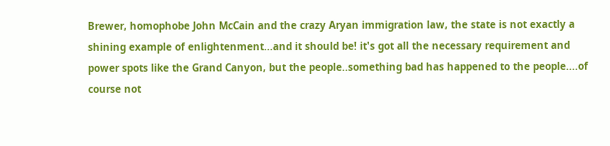Brewer, homophobe John McCain and the crazy Aryan immigration law, the state is not exactly a shining example of enlightenment...and it should be! it's got all the necessary requirement and power spots like the Grand Canyon, but the people..something bad has happened to the people....of course not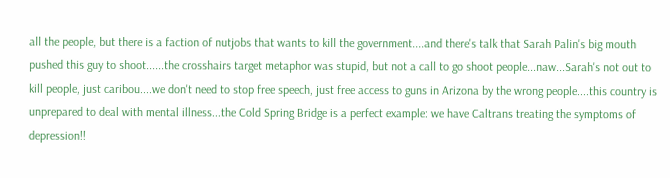all the people, but there is a faction of nutjobs that wants to kill the government....and there's talk that Sarah Palin's big mouth pushed this guy to shoot......the crosshairs target metaphor was stupid, but not a call to go shoot people...naw...Sarah's not out to kill people, just caribou....we don't need to stop free speech, just free access to guns in Arizona by the wrong people....this country is unprepared to deal with mental illness...the Cold Spring Bridge is a perfect example: we have Caltrans treating the symptoms of depression!!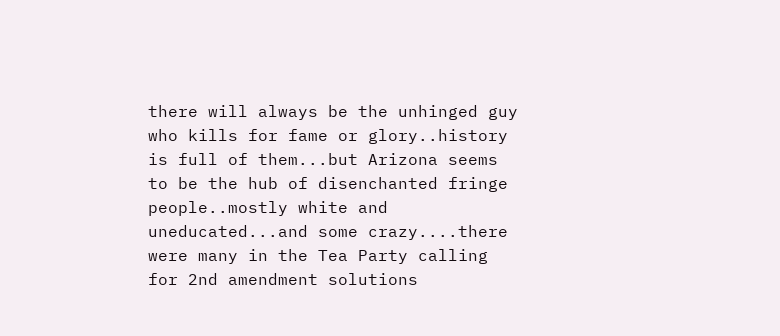there will always be the unhinged guy who kills for fame or glory..history is full of them...but Arizona seems to be the hub of disenchanted fringe people..mostly white and uneducated...and some crazy....there were many in the Tea Party calling for 2nd amendment solutions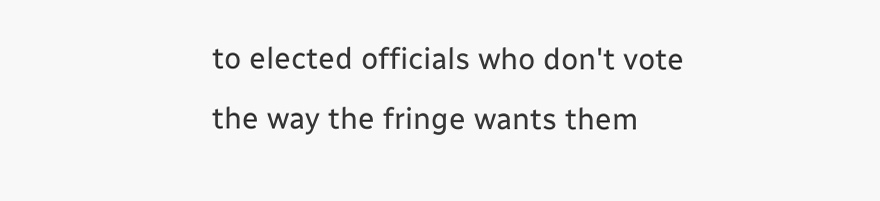to elected officials who don't vote the way the fringe wants them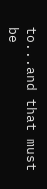to...and that must be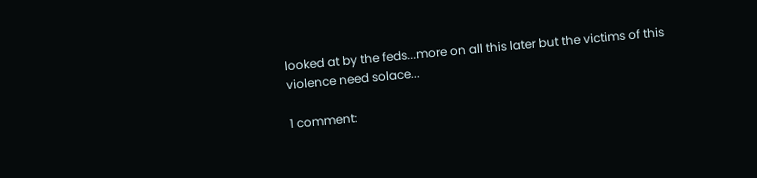looked at by the feds...more on all this later but the victims of this violence need solace...

1 comment: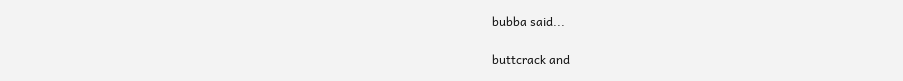bubba said...

buttcrack and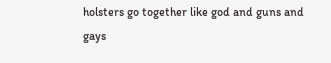holsters go together like god and guns and gays